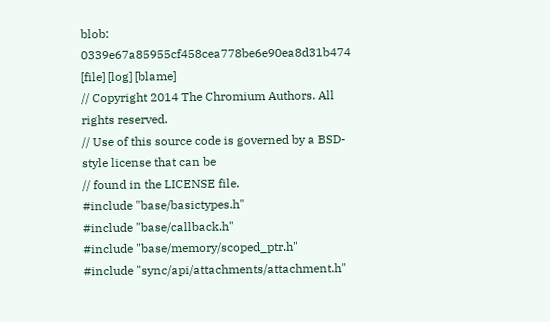blob: 0339e67a85955cf458cea778be6e90ea8d31b474 [file] [log] [blame]
// Copyright 2014 The Chromium Authors. All rights reserved.
// Use of this source code is governed by a BSD-style license that can be
// found in the LICENSE file.
#include "base/basictypes.h"
#include "base/callback.h"
#include "base/memory/scoped_ptr.h"
#include "sync/api/attachments/attachment.h"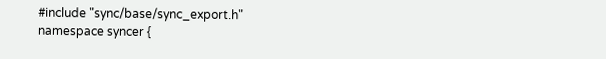#include "sync/base/sync_export.h"
namespace syncer {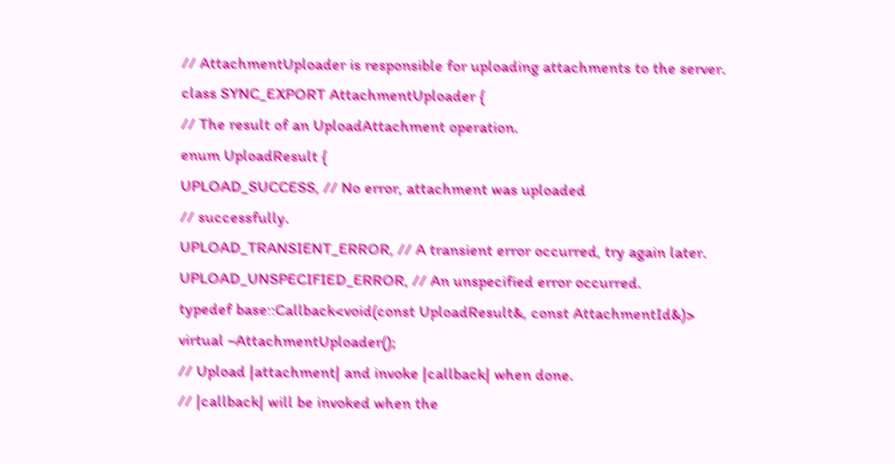// AttachmentUploader is responsible for uploading attachments to the server.
class SYNC_EXPORT AttachmentUploader {
// The result of an UploadAttachment operation.
enum UploadResult {
UPLOAD_SUCCESS, // No error, attachment was uploaded
// successfully.
UPLOAD_TRANSIENT_ERROR, // A transient error occurred, try again later.
UPLOAD_UNSPECIFIED_ERROR, // An unspecified error occurred.
typedef base::Callback<void(const UploadResult&, const AttachmentId&)>
virtual ~AttachmentUploader();
// Upload |attachment| and invoke |callback| when done.
// |callback| will be invoked when the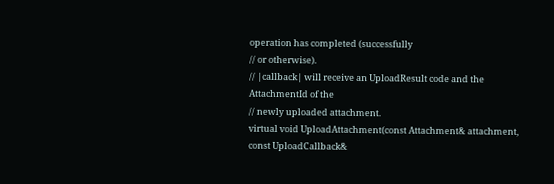operation has completed (successfully
// or otherwise).
// |callback| will receive an UploadResult code and the AttachmentId of the
// newly uploaded attachment.
virtual void UploadAttachment(const Attachment& attachment,
const UploadCallback&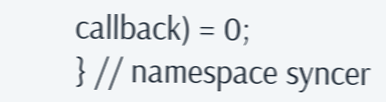callback) = 0;
} // namespace syncer